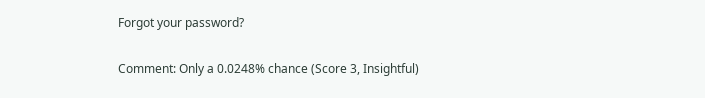Forgot your password?

Comment: Only a 0.0248% chance (Score 3, Insightful)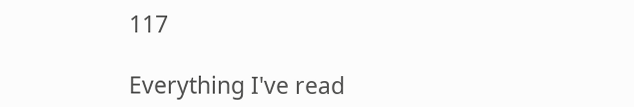117

Everything I've read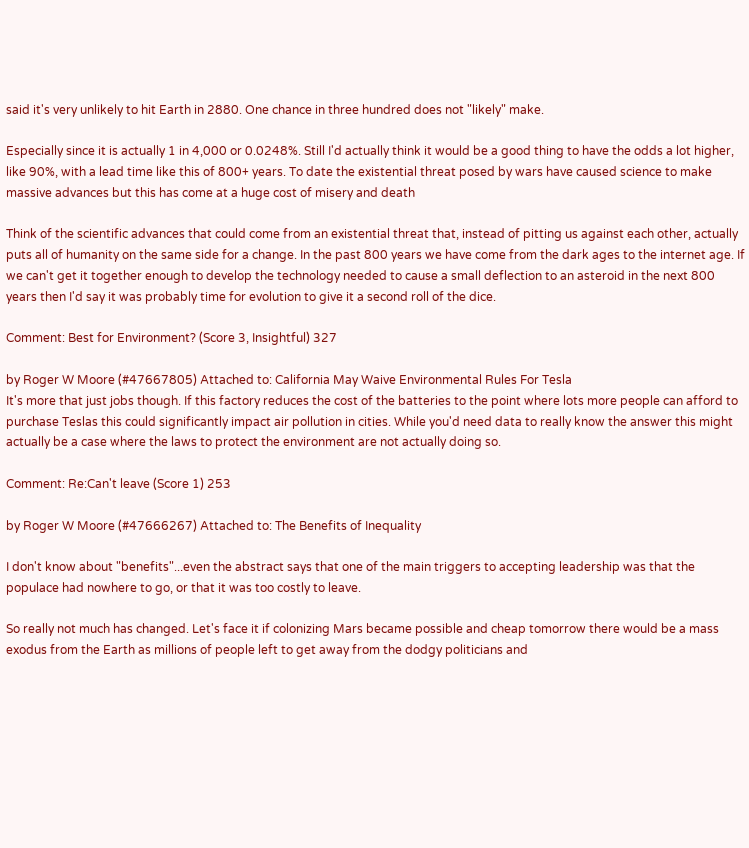said it's very unlikely to hit Earth in 2880. One chance in three hundred does not "likely" make.

Especially since it is actually 1 in 4,000 or 0.0248%. Still I'd actually think it would be a good thing to have the odds a lot higher, like 90%, with a lead time like this of 800+ years. To date the existential threat posed by wars have caused science to make massive advances but this has come at a huge cost of misery and death

Think of the scientific advances that could come from an existential threat that, instead of pitting us against each other, actually puts all of humanity on the same side for a change. In the past 800 years we have come from the dark ages to the internet age. If we can't get it together enough to develop the technology needed to cause a small deflection to an asteroid in the next 800 years then I'd say it was probably time for evolution to give it a second roll of the dice.

Comment: Best for Environment? (Score 3, Insightful) 327

by Roger W Moore (#47667805) Attached to: California May Waive Environmental Rules For Tesla
It's more that just jobs though. If this factory reduces the cost of the batteries to the point where lots more people can afford to purchase Teslas this could significantly impact air pollution in cities. While you'd need data to really know the answer this might actually be a case where the laws to protect the environment are not actually doing so.

Comment: Re:Can't leave (Score 1) 253

by Roger W Moore (#47666267) Attached to: The Benefits of Inequality

I don't know about "benefits"...even the abstract says that one of the main triggers to accepting leadership was that the populace had nowhere to go, or that it was too costly to leave.

So really not much has changed. Let's face it if colonizing Mars became possible and cheap tomorrow there would be a mass exodus from the Earth as millions of people left to get away from the dodgy politicians and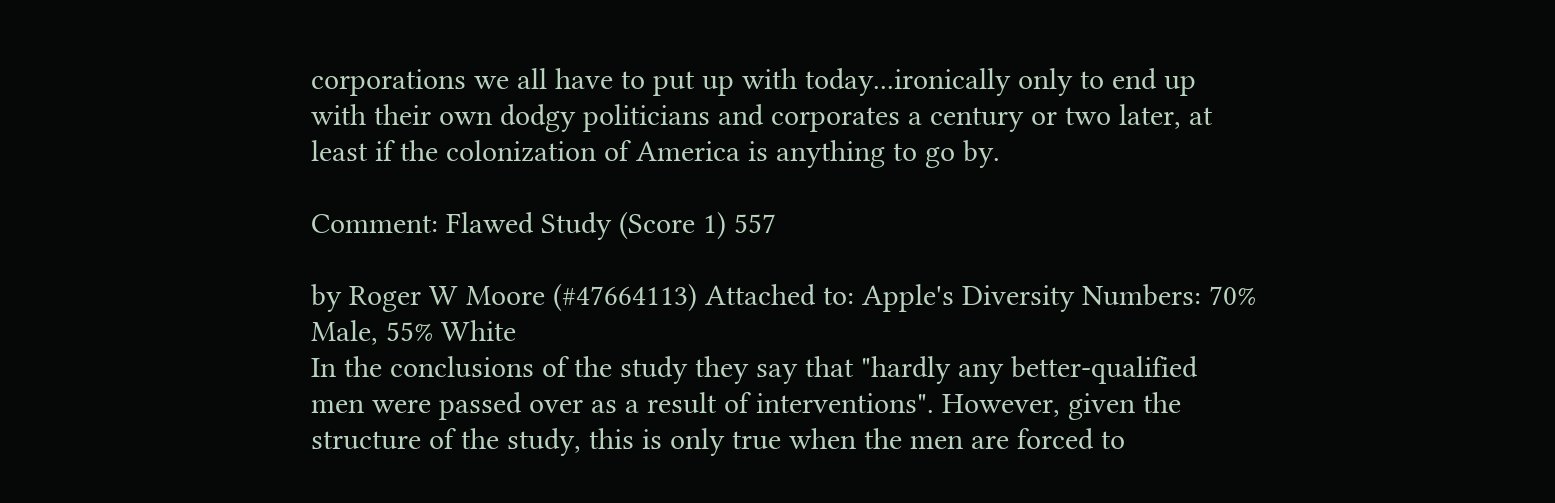corporations we all have to put up with today...ironically only to end up with their own dodgy politicians and corporates a century or two later, at least if the colonization of America is anything to go by.

Comment: Flawed Study (Score 1) 557

by Roger W Moore (#47664113) Attached to: Apple's Diversity Numbers: 70% Male, 55% White
In the conclusions of the study they say that "hardly any better-qualified men were passed over as a result of interventions". However, given the structure of the study, this is only true when the men are forced to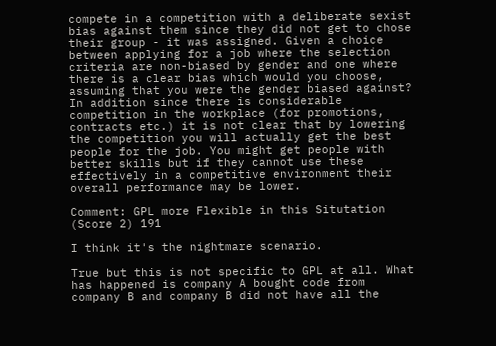compete in a competition with a deliberate sexist bias against them since they did not get to chose their group - it was assigned. Given a choice between applying for a job where the selection criteria are non-biased by gender and one where there is a clear bias which would you choose, assuming that you were the gender biased against? In addition since there is considerable competition in the workplace (for promotions, contracts etc.) it is not clear that by lowering the competition you will actually get the best people for the job. You might get people with better skills but if they cannot use these effectively in a competitive environment their overall performance may be lower.

Comment: GPL more Flexible in this Situtation (Score 2) 191

I think it's the nightmare scenario.

True but this is not specific to GPL at all. What has happened is company A bought code from company B and company B did not have all the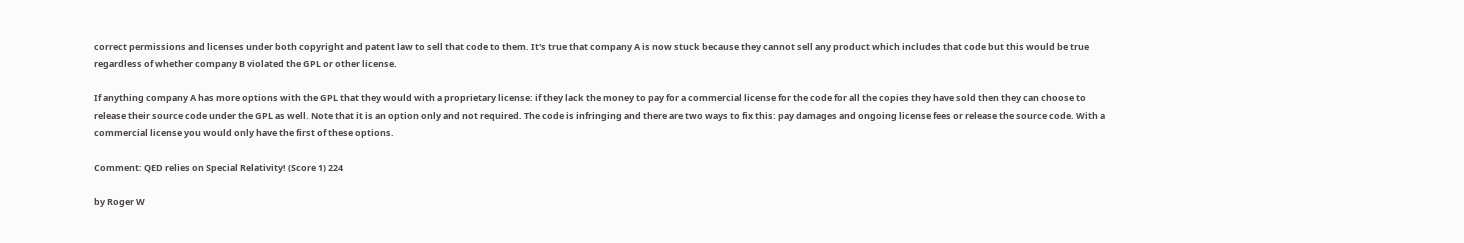correct permissions and licenses under both copyright and patent law to sell that code to them. It's true that company A is now stuck because they cannot sell any product which includes that code but this would be true regardless of whether company B violated the GPL or other license.

If anything company A has more options with the GPL that they would with a proprietary license: if they lack the money to pay for a commercial license for the code for all the copies they have sold then they can choose to release their source code under the GPL as well. Note that it is an option only and not required. The code is infringing and there are two ways to fix this: pay damages and ongoing license fees or release the source code. With a commercial license you would only have the first of these options.

Comment: QED relies on Special Relativity! (Score 1) 224

by Roger W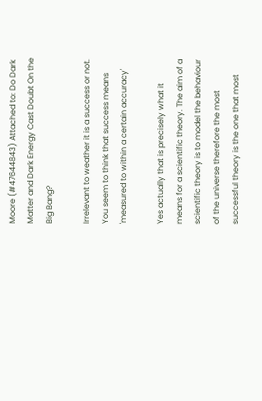Moore (#47644843) Attached to: Do Dark Matter and Dark Energy Cast Doubt On the Big Bang?

Irrelevant to weather it is a success or not. You seem to think that success means 'measured to within a certain accuracy'

Yes actually that is precisely what it means for a scientific theory. The aim of a scientific theory is to model the behaviour of the universe therefore the most successful theory is the one that most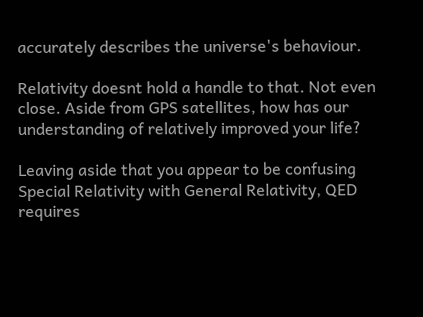accurately describes the universe's behaviour.

Relativity doesnt hold a handle to that. Not even close. Aside from GPS satellites, how has our understanding of relatively improved your life?

Leaving aside that you appear to be confusing Special Relativity with General Relativity, QED requires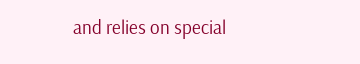and relies on special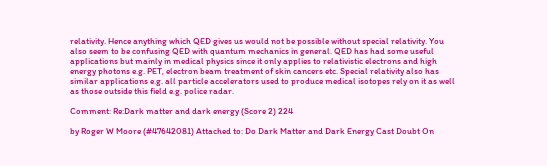relativity. Hence anything which QED gives us would not be possible without special relativity. You also seem to be confusing QED with quantum mechanics in general. QED has had some useful applications but mainly in medical physics since it only applies to relativistic electrons and high energy photons e.g. PET, electron beam treatment of skin cancers etc. Special relativity also has similar applications e.g. all particle accelerators used to produce medical isotopes rely on it as well as those outside this field e.g. police radar.

Comment: Re:Dark matter and dark energy (Score 2) 224

by Roger W Moore (#47642081) Attached to: Do Dark Matter and Dark Energy Cast Doubt On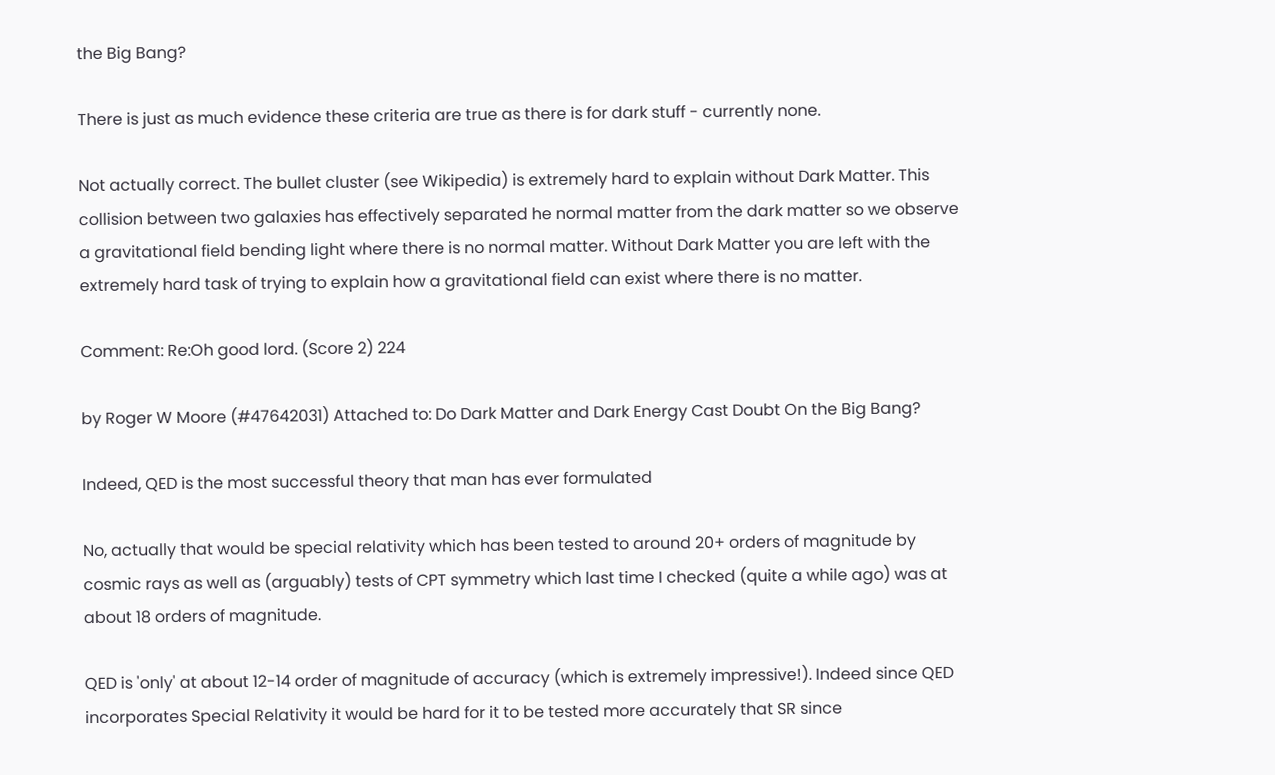the Big Bang?

There is just as much evidence these criteria are true as there is for dark stuff - currently none.

Not actually correct. The bullet cluster (see Wikipedia) is extremely hard to explain without Dark Matter. This collision between two galaxies has effectively separated he normal matter from the dark matter so we observe a gravitational field bending light where there is no normal matter. Without Dark Matter you are left with the extremely hard task of trying to explain how a gravitational field can exist where there is no matter.

Comment: Re:Oh good lord. (Score 2) 224

by Roger W Moore (#47642031) Attached to: Do Dark Matter and Dark Energy Cast Doubt On the Big Bang?

Indeed, QED is the most successful theory that man has ever formulated

No, actually that would be special relativity which has been tested to around 20+ orders of magnitude by cosmic rays as well as (arguably) tests of CPT symmetry which last time I checked (quite a while ago) was at about 18 orders of magnitude.

QED is 'only' at about 12-14 order of magnitude of accuracy (which is extremely impressive!). Indeed since QED incorporates Special Relativity it would be hard for it to be tested more accurately that SR since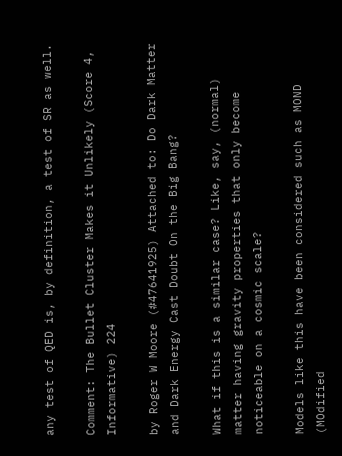any test of QED is, by definition, a test of SR as well.

Comment: The Bullet Cluster Makes it Unlikely (Score 4, Informative) 224

by Roger W Moore (#47641925) Attached to: Do Dark Matter and Dark Energy Cast Doubt On the Big Bang?

What if this is a similar case? Like, say, (normal) matter having gravity properties that only become noticeable on a cosmic scale?

Models like this have been considered such as MOND (MOdified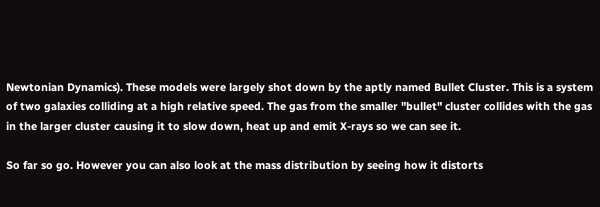Newtonian Dynamics). These models were largely shot down by the aptly named Bullet Cluster. This is a system of two galaxies colliding at a high relative speed. The gas from the smaller "bullet" cluster collides with the gas in the larger cluster causing it to slow down, heat up and emit X-rays so we can see it.

So far so go. However you can also look at the mass distribution by seeing how it distorts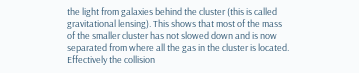the light from galaxies behind the cluster (this is called gravitational lensing). This shows that most of the mass of the smaller cluster has not slowed down and is now separated from where all the gas in the cluster is located. Effectively the collision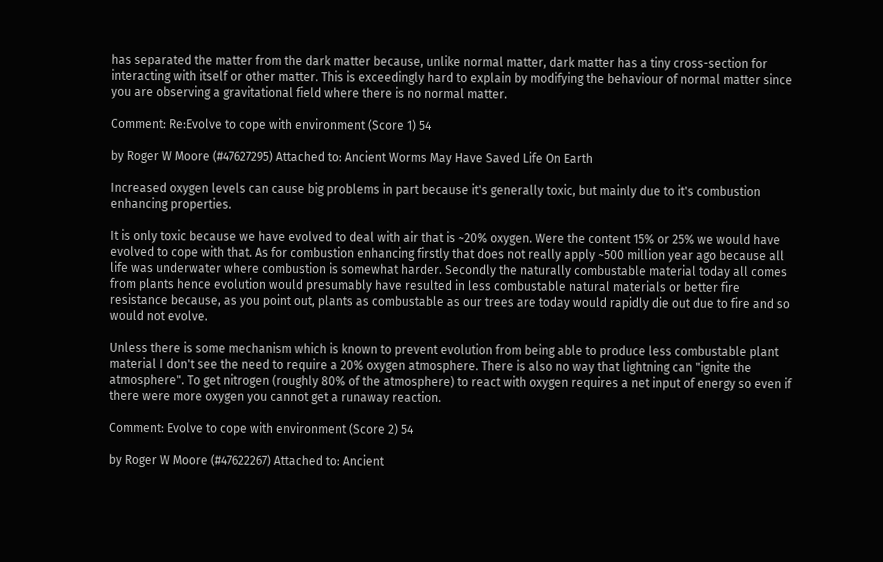has separated the matter from the dark matter because, unlike normal matter, dark matter has a tiny cross-section for interacting with itself or other matter. This is exceedingly hard to explain by modifying the behaviour of normal matter since you are observing a gravitational field where there is no normal matter.

Comment: Re:Evolve to cope with environment (Score 1) 54

by Roger W Moore (#47627295) Attached to: Ancient Worms May Have Saved Life On Earth

Increased oxygen levels can cause big problems in part because it's generally toxic, but mainly due to it's combustion enhancing properties.

It is only toxic because we have evolved to deal with air that is ~20% oxygen. Were the content 15% or 25% we would have evolved to cope with that. As for combustion enhancing firstly that does not really apply ~500 million year ago because all life was underwater where combustion is somewhat harder. Secondly the naturally combustable material today all comes from plants hence evolution would presumably have resulted in less combustable natural materials or better fire resistance because, as you point out, plants as combustable as our trees are today would rapidly die out due to fire and so would not evolve.

Unless there is some mechanism which is known to prevent evolution from being able to produce less combustable plant material I don't see the need to require a 20% oxygen atmosphere. There is also no way that lightning can "ignite the atmosphere". To get nitrogen (roughly 80% of the atmosphere) to react with oxygen requires a net input of energy so even if there were more oxygen you cannot get a runaway reaction.

Comment: Evolve to cope with environment (Score 2) 54

by Roger W Moore (#47622267) Attached to: Ancient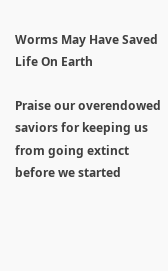Worms May Have Saved Life On Earth

Praise our overendowed saviors for keeping us from going extinct before we started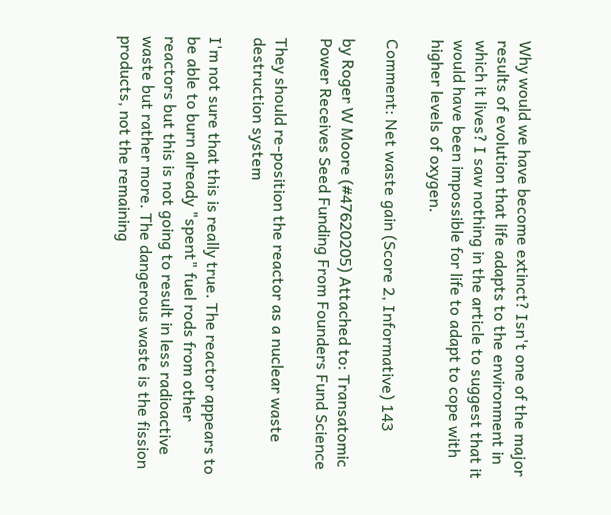Why would we have become extinct? Isn't one of the major results of evolution that life adapts to the environment in which it lives? I saw nothing in the article to suggest that it would have been impossible for life to adapt to cope with higher levels of oxygen.

Comment: Net waste gain (Score 2, Informative) 143

by Roger W Moore (#47620205) Attached to: Transatomic Power Receives Seed Funding From Founders Fund Science

They should re-position the reactor as a nuclear waste destruction system

I'm not sure that this is really true. The reactor appears to be able to burn already "spent" fuel rods from other reactors but this is not going to result in less radioactive waste but rather more. The dangerous waste is the fission products, not the remaining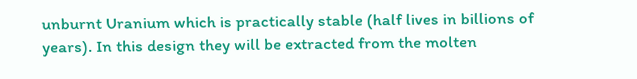unburnt Uranium which is practically stable (half lives in billions of years). In this design they will be extracted from the molten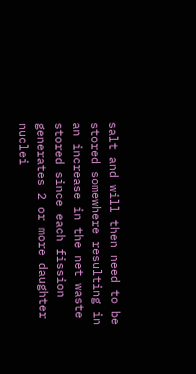salt and will then need to be stored somewhere resulting in an increase in the net waste stored since each fission generates 2 or more daughter nuclei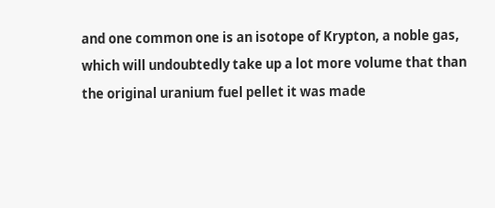and one common one is an isotope of Krypton, a noble gas, which will undoubtedly take up a lot more volume that than the original uranium fuel pellet it was made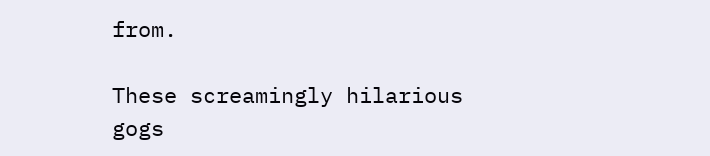from.

These screamingly hilarious gogs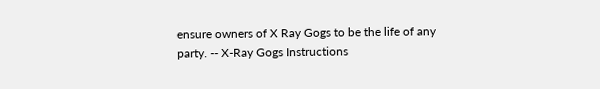ensure owners of X Ray Gogs to be the life of any party. -- X-Ray Gogs Instructions